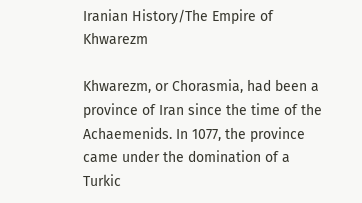Iranian History/The Empire of Khwarezm

Khwarezm, or Chorasmia, had been a province of Iran since the time of the Achaemenids. In 1077, the province came under the domination of a Turkic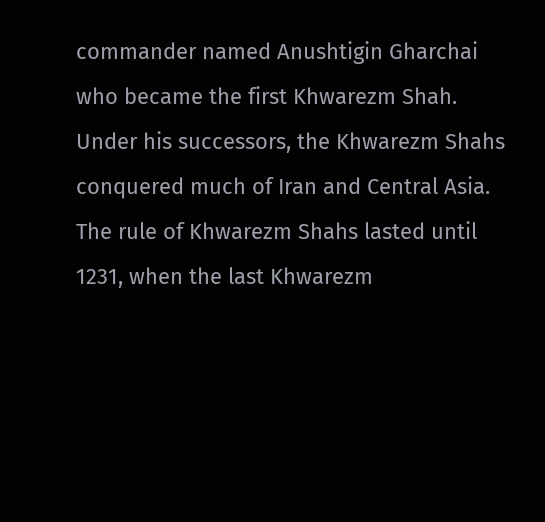commander named Anushtigin Gharchai who became the first Khwarezm Shah. Under his successors, the Khwarezm Shahs conquered much of Iran and Central Asia. The rule of Khwarezm Shahs lasted until 1231, when the last Khwarezm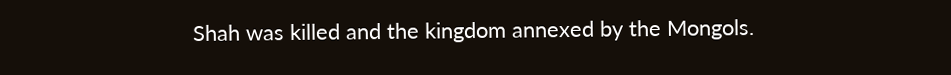Shah was killed and the kingdom annexed by the Mongols.